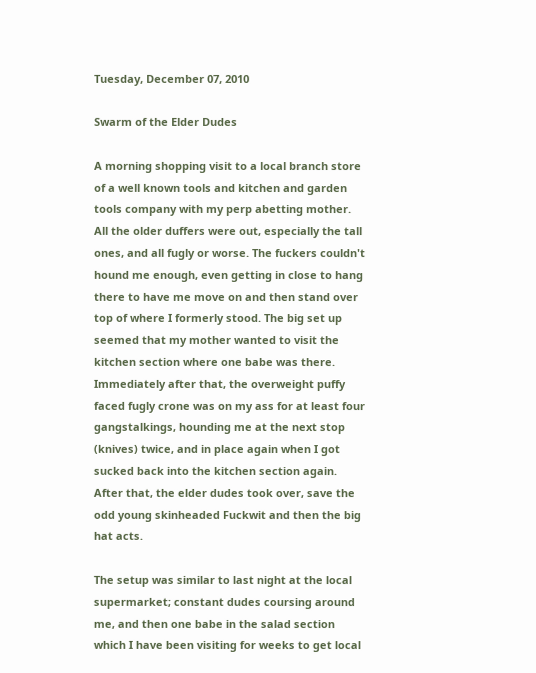Tuesday, December 07, 2010

Swarm of the Elder Dudes

A morning shopping visit to a local branch store of a well known tools and kitchen and garden tools company with my perp abetting mother. All the older duffers were out, especially the tall ones, and all fugly or worse. The fuckers couldn't hound me enough, even getting in close to hang there to have me move on and then stand over top of where I formerly stood. The big set up seemed that my mother wanted to visit the kitchen section where one babe was there. Immediately after that, the overweight puffy faced fugly crone was on my ass for at least four gangstalkings, hounding me at the next stop (knives) twice, and in place again when I got sucked back into the kitchen section again. After that, the elder dudes took over, save the odd young skinheaded Fuckwit and then the big hat acts.

The setup was similar to last night at the local supermarket; constant dudes coursing around me, and then one babe in the salad section which I have been visiting for weeks to get local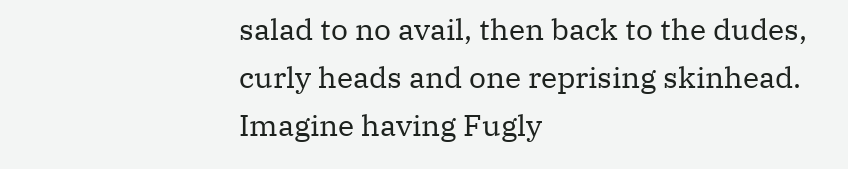salad to no avail, then back to the dudes, curly heads and one reprising skinhead. Imagine having Fugly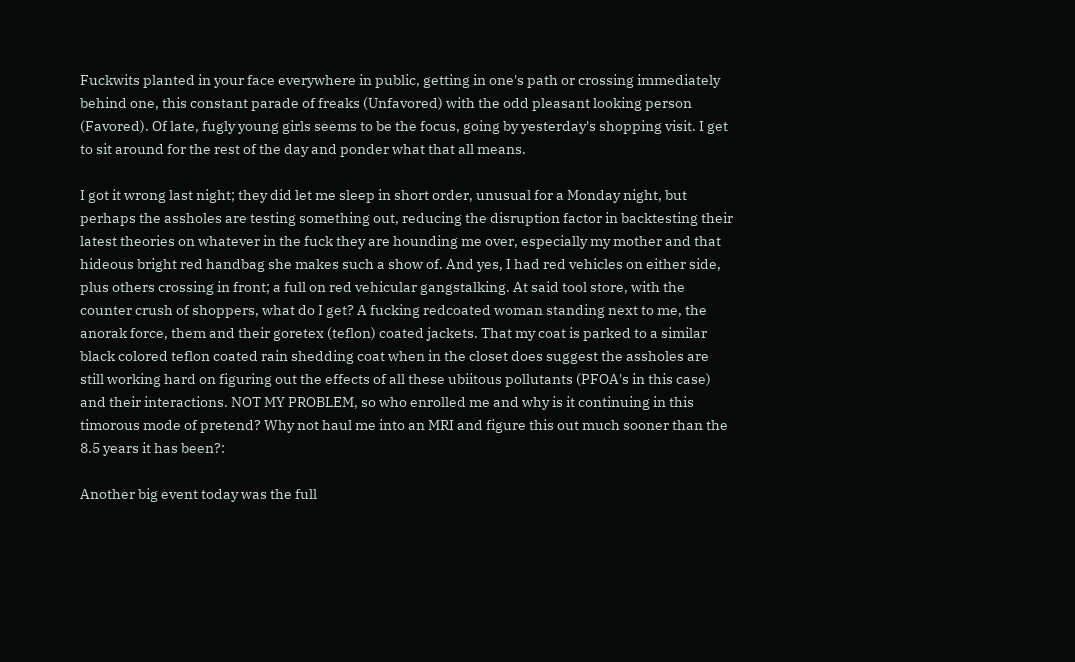Fuckwits planted in your face everywhere in public, getting in one's path or crossing immediately behind one, this constant parade of freaks (Unfavored) with the odd pleasant looking person (Favored). Of late, fugly young girls seems to be the focus, going by yesterday's shopping visit. I get to sit around for the rest of the day and ponder what that all means.

I got it wrong last night; they did let me sleep in short order, unusual for a Monday night, but perhaps the assholes are testing something out, reducing the disruption factor in backtesting their latest theories on whatever in the fuck they are hounding me over, especially my mother and that hideous bright red handbag she makes such a show of. And yes, I had red vehicles on either side, plus others crossing in front; a full on red vehicular gangstalking. At said tool store, with the counter crush of shoppers, what do I get? A fucking redcoated woman standing next to me, the anorak force, them and their goretex (teflon) coated jackets. That my coat is parked to a similar black colored teflon coated rain shedding coat when in the closet does suggest the assholes are still working hard on figuring out the effects of all these ubiitous pollutants (PFOA's in this case) and their interactions. NOT MY PROBLEM, so who enrolled me and why is it continuing in this timorous mode of pretend? Why not haul me into an MRI and figure this out much sooner than the 8.5 years it has been?:

Another big event today was the full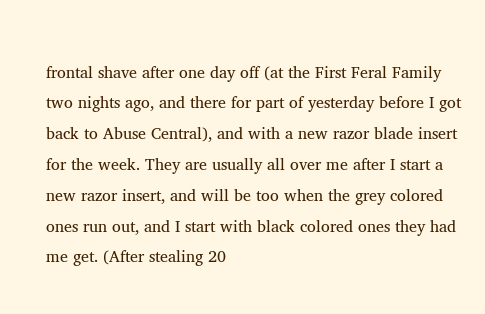frontal shave after one day off (at the First Feral Family two nights ago, and there for part of yesterday before I got back to Abuse Central), and with a new razor blade insert for the week. They are usually all over me after I start a new razor insert, and will be too when the grey colored ones run out, and I start with black colored ones they had me get. (After stealing 20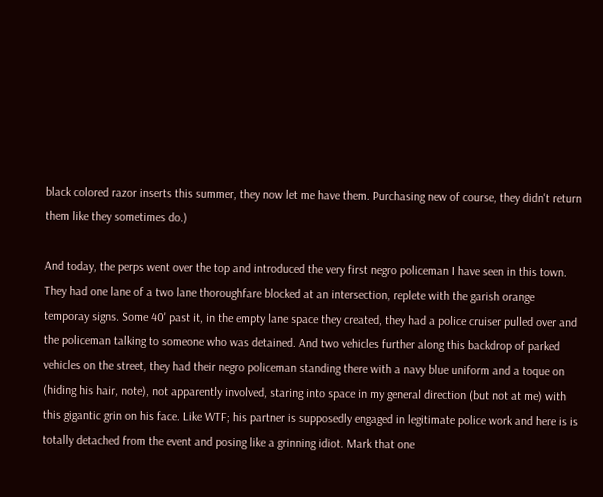black colored razor inserts this summer, they now let me have them. Purchasing new of course, they didn't return them like they sometimes do.)

And today, the perps went over the top and introduced the very first negro policeman I have seen in this town. They had one lane of a two lane thoroughfare blocked at an intersection, replete with the garish orange temporay signs. Some 40' past it, in the empty lane space they created, they had a police cruiser pulled over and the policeman talking to someone who was detained. And two vehicles further along this backdrop of parked vehicles on the street, they had their negro policeman standing there with a navy blue uniform and a toque on (hiding his hair, note), not apparently involved, staring into space in my general direction (but not at me) with this gigantic grin on his face. Like WTF; his partner is supposedly engaged in legitimate police work and here is is totally detached from the event and posing like a grinning idiot. Mark that one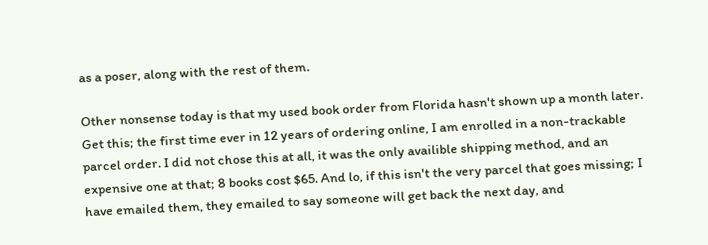as a poser, along with the rest of them.

Other nonsense today is that my used book order from Florida hasn't shown up a month later. Get this; the first time ever in 12 years of ordering online, I am enrolled in a non-trackable parcel order. I did not chose this at all, it was the only availible shipping method, and an expensive one at that; 8 books cost $65. And lo, if this isn't the very parcel that goes missing; I have emailed them, they emailed to say someone will get back the next day, and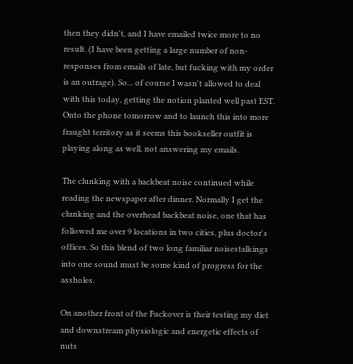then they didn't, and I have emailed twice more to no result. (I have been getting a large number of non-responses from emails of late, but fucking with my order is an outrage). So... of course I wasn't allowed to deal with this today, getting the notion planted well past EST. Onto the phone tomorrow and to launch this into more fraught territory as it seems this bookseller outfit is playing along as well, not answering my emails.

The clunking with a backbeat noise continued while reading the newspaper after dinner. Normally I get the clunking and the overhead backbeat noise, one that has followed me over 9 locations in two cities, plus doctor's offices. So this blend of two long familiar noisestalkings into one sound must be some kind of progress for the assholes.

On another front of the Fuckover is their testing my diet and downstream physiologic and energetic effects of nuts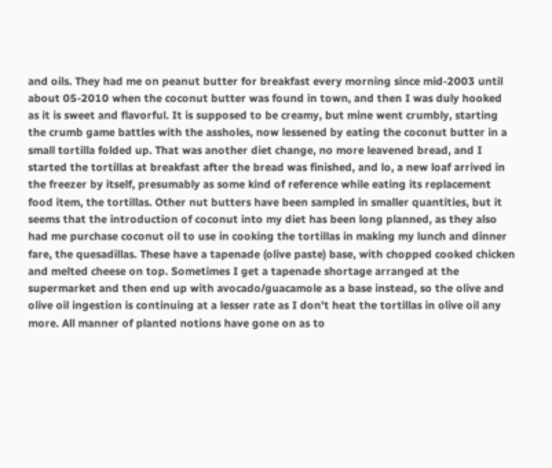and oils. They had me on peanut butter for breakfast every morning since mid-2003 until about 05-2010 when the coconut butter was found in town, and then I was duly hooked as it is sweet and flavorful. It is supposed to be creamy, but mine went crumbly, starting the crumb game battles with the assholes, now lessened by eating the coconut butter in a small tortilla folded up. That was another diet change, no more leavened bread, and I started the tortillas at breakfast after the bread was finished, and lo, a new loaf arrived in the freezer by itself, presumably as some kind of reference while eating its replacement food item, the tortillas. Other nut butters have been sampled in smaller quantities, but it seems that the introduction of coconut into my diet has been long planned, as they also had me purchase coconut oil to use in cooking the tortillas in making my lunch and dinner fare, the quesadillas. These have a tapenade (olive paste) base, with chopped cooked chicken and melted cheese on top. Sometimes I get a tapenade shortage arranged at the supermarket and then end up with avocado/guacamole as a base instead, so the olive and olive oil ingestion is continuing at a lesser rate as I don't heat the tortillas in olive oil any more. All manner of planted notions have gone on as to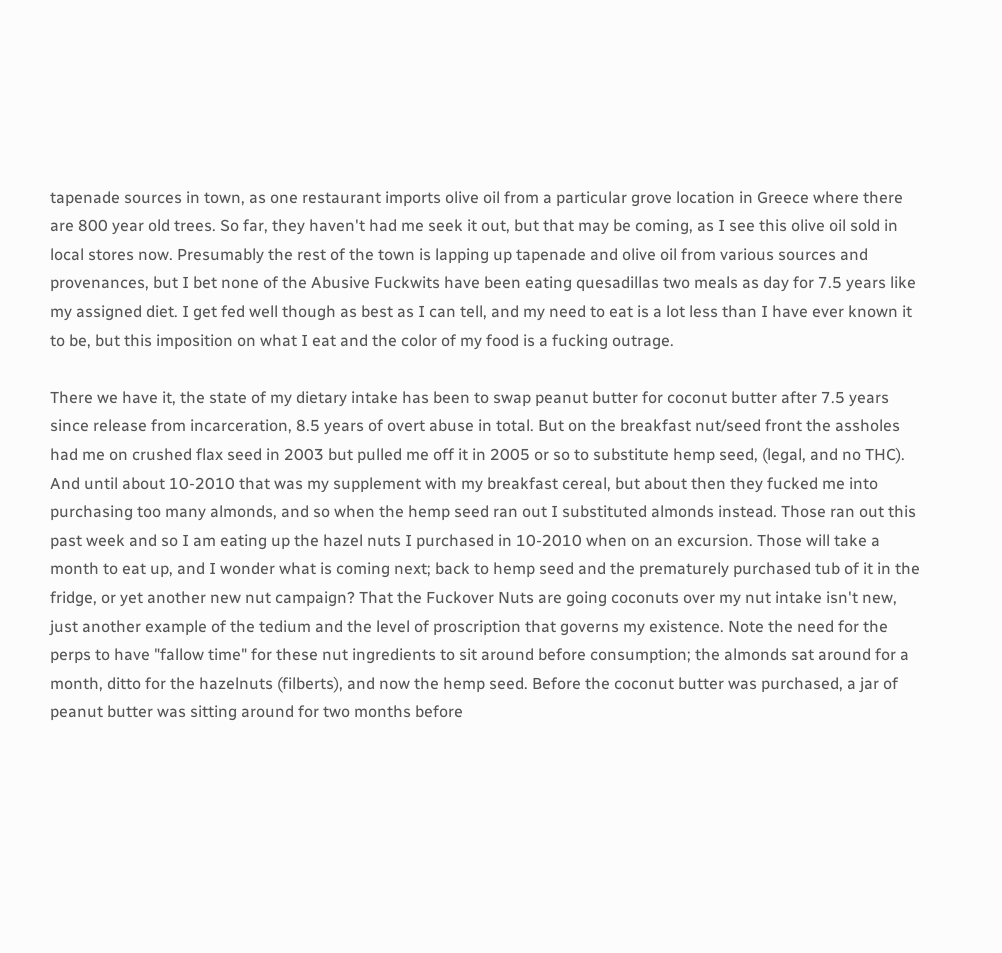tapenade sources in town, as one restaurant imports olive oil from a particular grove location in Greece where there are 800 year old trees. So far, they haven't had me seek it out, but that may be coming, as I see this olive oil sold in local stores now. Presumably the rest of the town is lapping up tapenade and olive oil from various sources and provenances, but I bet none of the Abusive Fuckwits have been eating quesadillas two meals as day for 7.5 years like my assigned diet. I get fed well though as best as I can tell, and my need to eat is a lot less than I have ever known it to be, but this imposition on what I eat and the color of my food is a fucking outrage.

There we have it, the state of my dietary intake has been to swap peanut butter for coconut butter after 7.5 years since release from incarceration, 8.5 years of overt abuse in total. But on the breakfast nut/seed front the assholes had me on crushed flax seed in 2003 but pulled me off it in 2005 or so to substitute hemp seed, (legal, and no THC). And until about 10-2010 that was my supplement with my breakfast cereal, but about then they fucked me into purchasing too many almonds, and so when the hemp seed ran out I substituted almonds instead. Those ran out this past week and so I am eating up the hazel nuts I purchased in 10-2010 when on an excursion. Those will take a month to eat up, and I wonder what is coming next; back to hemp seed and the prematurely purchased tub of it in the fridge, or yet another new nut campaign? That the Fuckover Nuts are going coconuts over my nut intake isn't new, just another example of the tedium and the level of proscription that governs my existence. Note the need for the perps to have "fallow time" for these nut ingredients to sit around before consumption; the almonds sat around for a month, ditto for the hazelnuts (filberts), and now the hemp seed. Before the coconut butter was purchased, a jar of peanut butter was sitting around for two months before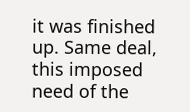it was finished up. Same deal, this imposed need of the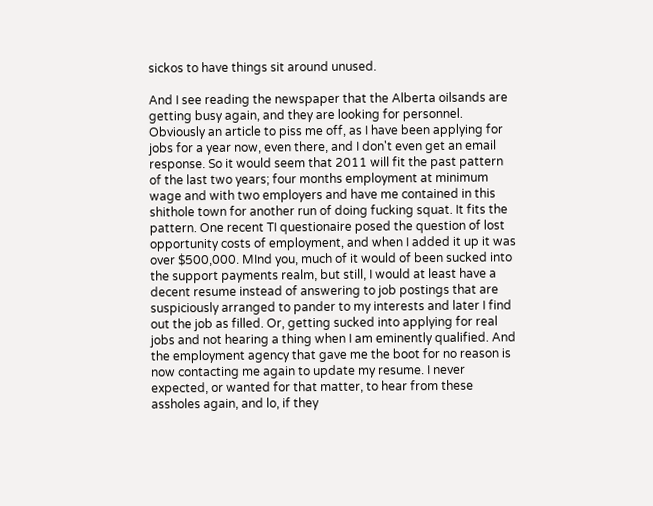sickos to have things sit around unused.

And I see reading the newspaper that the Alberta oilsands are getting busy again, and they are looking for personnel. Obviously an article to piss me off, as I have been applying for jobs for a year now, even there, and I don't even get an email response. So it would seem that 2011 will fit the past pattern of the last two years; four months employment at minimum wage and with two employers and have me contained in this shithole town for another run of doing fucking squat. It fits the pattern. One recent TI questionaire posed the question of lost opportunity costs of employment, and when I added it up it was over $500,000. MInd you, much of it would of been sucked into the support payments realm, but still, I would at least have a decent resume instead of answering to job postings that are suspiciously arranged to pander to my interests and later I find out the job as filled. Or, getting sucked into applying for real jobs and not hearing a thing when I am eminently qualified. And the employment agency that gave me the boot for no reason is now contacting me again to update my resume. I never expected, or wanted for that matter, to hear from these assholes again, and lo, if they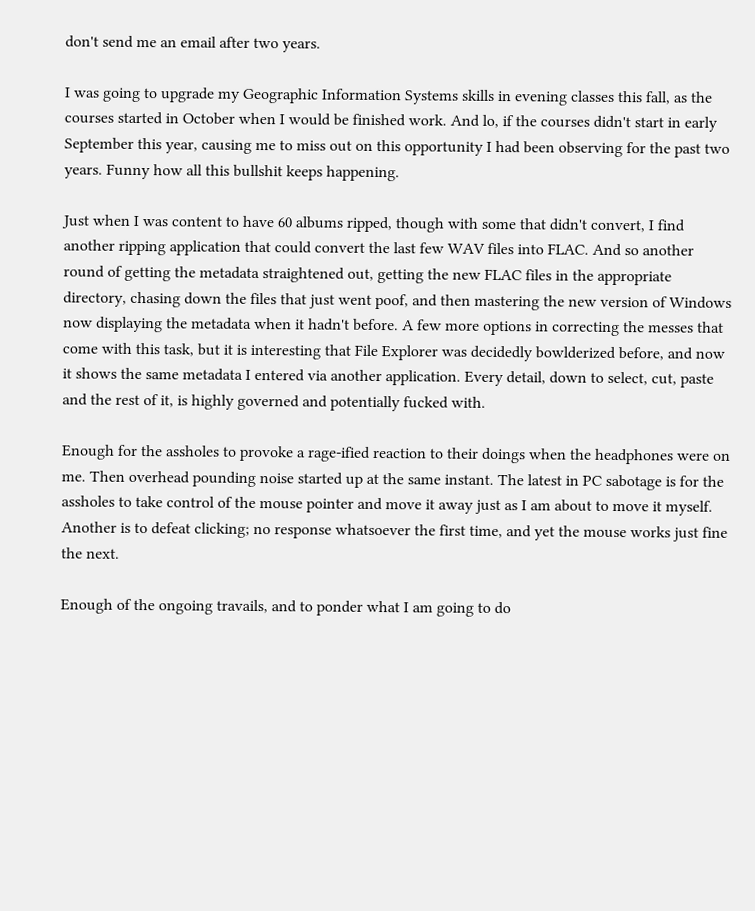don't send me an email after two years.

I was going to upgrade my Geographic Information Systems skills in evening classes this fall, as the courses started in October when I would be finished work. And lo, if the courses didn't start in early September this year, causing me to miss out on this opportunity I had been observing for the past two years. Funny how all this bullshit keeps happening.

Just when I was content to have 60 albums ripped, though with some that didn't convert, I find another ripping application that could convert the last few WAV files into FLAC. And so another round of getting the metadata straightened out, getting the new FLAC files in the appropriate directory, chasing down the files that just went poof, and then mastering the new version of Windows now displaying the metadata when it hadn't before. A few more options in correcting the messes that come with this task, but it is interesting that File Explorer was decidedly bowlderized before, and now it shows the same metadata I entered via another application. Every detail, down to select, cut, paste and the rest of it, is highly governed and potentially fucked with.

Enough for the assholes to provoke a rage-ified reaction to their doings when the headphones were on me. Then overhead pounding noise started up at the same instant. The latest in PC sabotage is for the assholes to take control of the mouse pointer and move it away just as I am about to move it myself. Another is to defeat clicking; no response whatsoever the first time, and yet the mouse works just fine the next.

Enough of the ongoing travails, and to ponder what I am going to do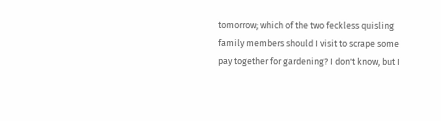tomorrow; which of the two feckless quisling family members should I visit to scrape some pay together for gardening? I don't know, but I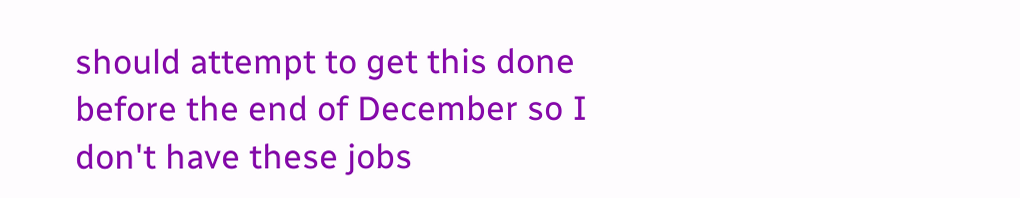should attempt to get this done before the end of December so I don't have these jobs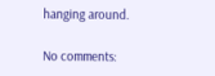hanging around.

No comments: